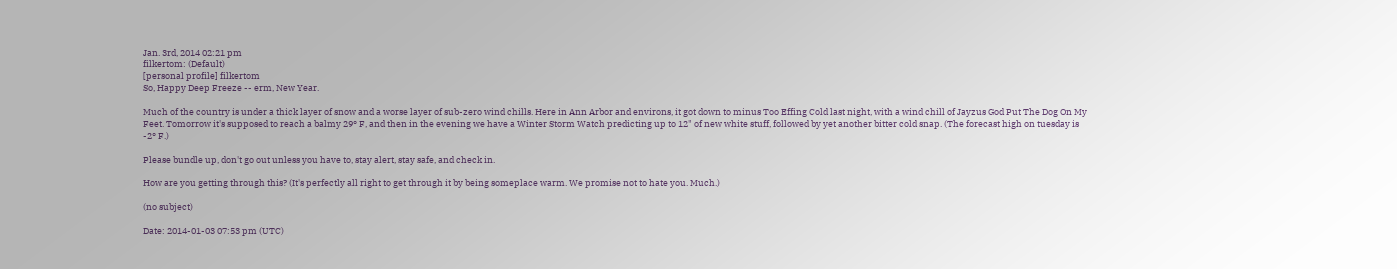Jan. 3rd, 2014 02:21 pm
filkertom: (Default)
[personal profile] filkertom
So, Happy Deep Freeze -- erm, New Year.

Much of the country is under a thick layer of snow and a worse layer of sub-zero wind chills. Here in Ann Arbor and environs, it got down to minus Too Effing Cold last night, with a wind chill of Jayzus God Put The Dog On My Feet. Tomorrow it's supposed to reach a balmy 29° F, and then in the evening we have a Winter Storm Watch predicting up to 12" of new white stuff, followed by yet another bitter cold snap. (The forecast high on tuesday is -2° F.)

Please bundle up, don't go out unless you have to, stay alert, stay safe, and check in.

How are you getting through this? (It's perfectly all right to get through it by being someplace warm. We promise not to hate you. Much.)

(no subject)

Date: 2014-01-03 07:53 pm (UTC)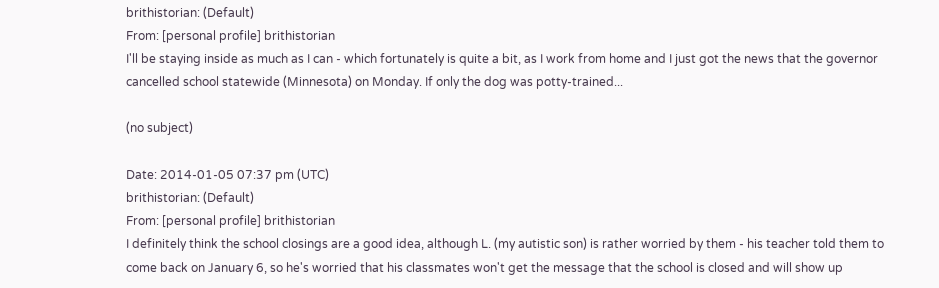brithistorian: (Default)
From: [personal profile] brithistorian
I'll be staying inside as much as I can - which fortunately is quite a bit, as I work from home and I just got the news that the governor cancelled school statewide (Minnesota) on Monday. If only the dog was potty-trained...

(no subject)

Date: 2014-01-05 07:37 pm (UTC)
brithistorian: (Default)
From: [personal profile] brithistorian
I definitely think the school closings are a good idea, although L. (my autistic son) is rather worried by them - his teacher told them to come back on January 6, so he's worried that his classmates won't get the message that the school is closed and will show up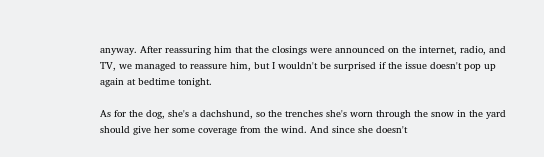anyway. After reassuring him that the closings were announced on the internet, radio, and TV, we managed to reassure him, but I wouldn't be surprised if the issue doesn't pop up again at bedtime tonight.

As for the dog, she's a dachshund, so the trenches she's worn through the snow in the yard should give her some coverage from the wind. And since she doesn't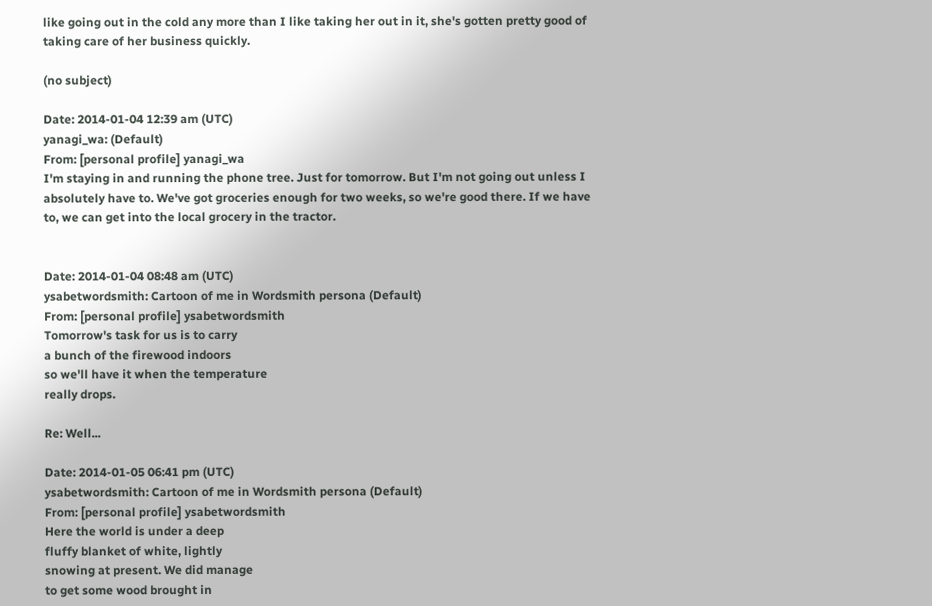like going out in the cold any more than I like taking her out in it, she's gotten pretty good of taking care of her business quickly.

(no subject)

Date: 2014-01-04 12:39 am (UTC)
yanagi_wa: (Default)
From: [personal profile] yanagi_wa
I'm staying in and running the phone tree. Just for tomorrow. But I'm not going out unless I absolutely have to. We've got groceries enough for two weeks, so we're good there. If we have to, we can get into the local grocery in the tractor.


Date: 2014-01-04 08:48 am (UTC)
ysabetwordsmith: Cartoon of me in Wordsmith persona (Default)
From: [personal profile] ysabetwordsmith
Tomorrow's task for us is to carry
a bunch of the firewood indoors
so we'll have it when the temperature
really drops.

Re: Well...

Date: 2014-01-05 06:41 pm (UTC)
ysabetwordsmith: Cartoon of me in Wordsmith persona (Default)
From: [personal profile] ysabetwordsmith
Here the world is under a deep
fluffy blanket of white, lightly
snowing at present. We did manage
to get some wood brought in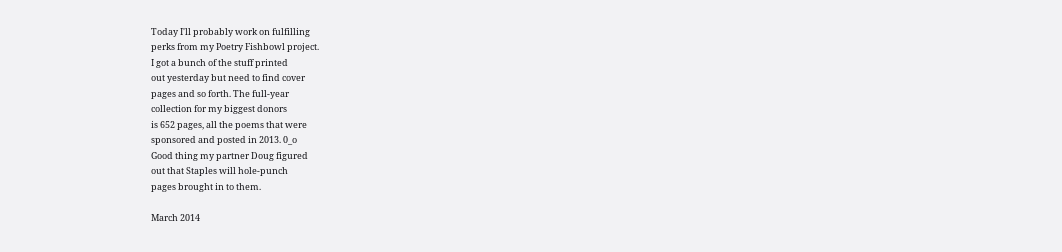Today I'll probably work on fulfilling
perks from my Poetry Fishbowl project.
I got a bunch of the stuff printed
out yesterday but need to find cover
pages and so forth. The full-year
collection for my biggest donors
is 652 pages, all the poems that were
sponsored and posted in 2013. 0_o
Good thing my partner Doug figured
out that Staples will hole-punch
pages brought in to them.

March 2014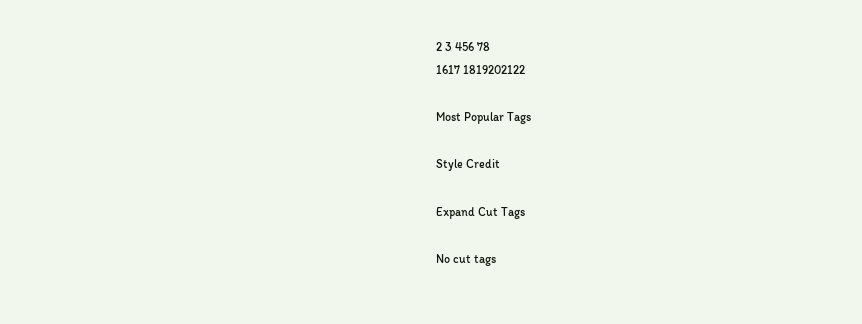2 3 456 78
1617 1819202122

Most Popular Tags

Style Credit

Expand Cut Tags

No cut tags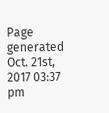Page generated Oct. 21st, 2017 03:37 pm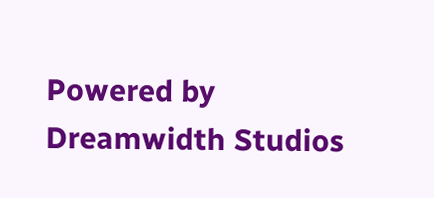Powered by Dreamwidth Studios